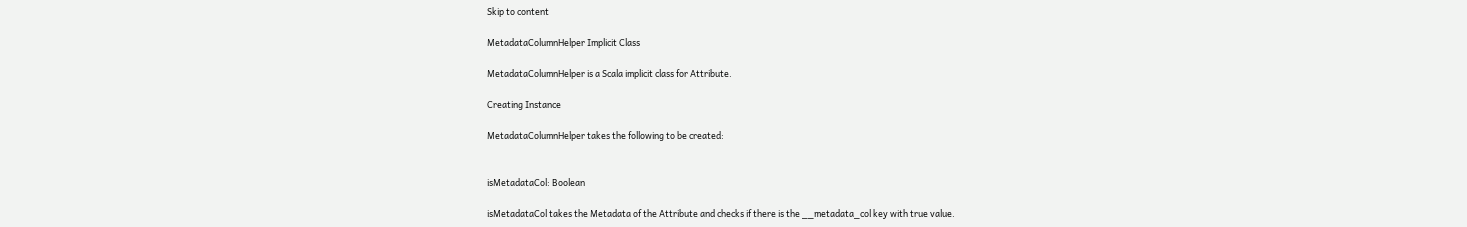Skip to content

MetadataColumnHelper Implicit Class

MetadataColumnHelper is a Scala implicit class for Attribute.

Creating Instance

MetadataColumnHelper takes the following to be created:


isMetadataCol: Boolean

isMetadataCol takes the Metadata of the Attribute and checks if there is the __metadata_col key with true value.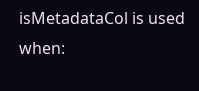isMetadataCol is used when: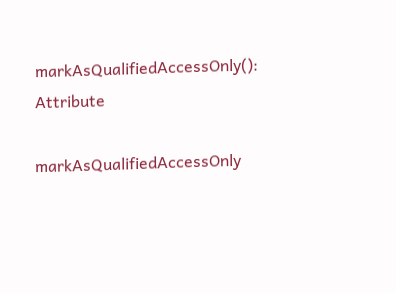markAsQualifiedAccessOnly(): Attribute

markAsQualifiedAccessOnly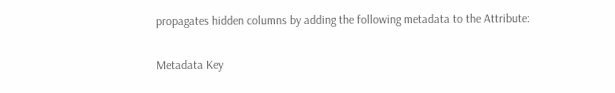propagates hidden columns by adding the following metadata to the Attribute:

Metadata Key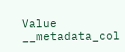Value
__metadata_col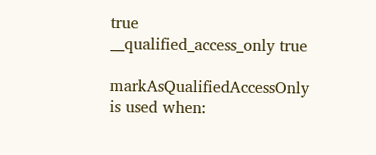true
__qualified_access_only true

markAsQualifiedAccessOnly is used when: